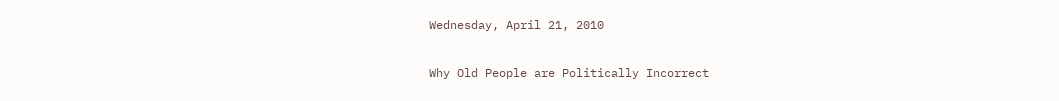Wednesday, April 21, 2010

Why Old People are Politically Incorrect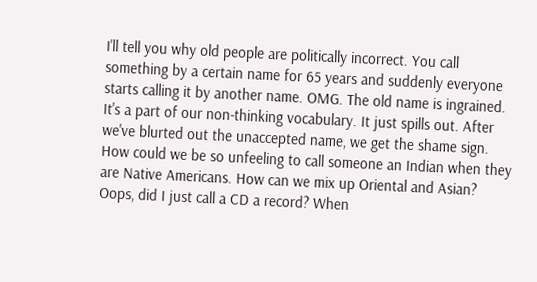I'll tell you why old people are politically incorrect. You call something by a certain name for 65 years and suddenly everyone starts calling it by another name. OMG. The old name is ingrained. It's a part of our non-thinking vocabulary. It just spills out. After we've blurted out the unaccepted name, we get the shame sign. How could we be so unfeeling to call someone an Indian when they are Native Americans. How can we mix up Oriental and Asian? Oops, did I just call a CD a record? When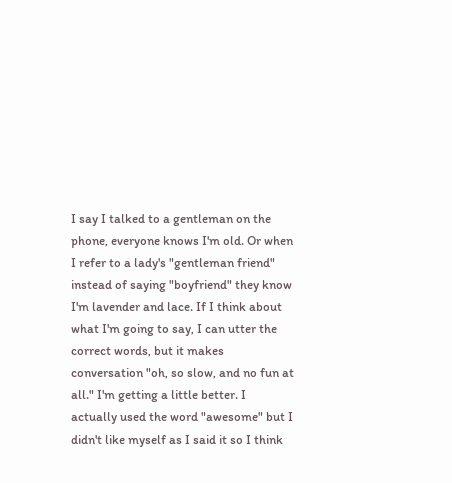I say I talked to a gentleman on the phone, everyone knows I'm old. Or when I refer to a lady's "gentleman friend" instead of saying "boyfriend" they know I'm lavender and lace. If I think about what I'm going to say, I can utter the correct words, but it makes conversation "oh, so slow, and no fun at all." I'm getting a little better. I actually used the word "awesome" but I didn't like myself as I said it so I think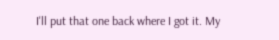I'll put that one back where I got it. My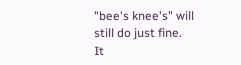"bee's knee's" will still do just fine. It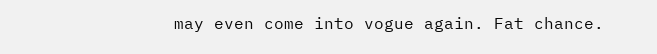may even come into vogue again. Fat chance.